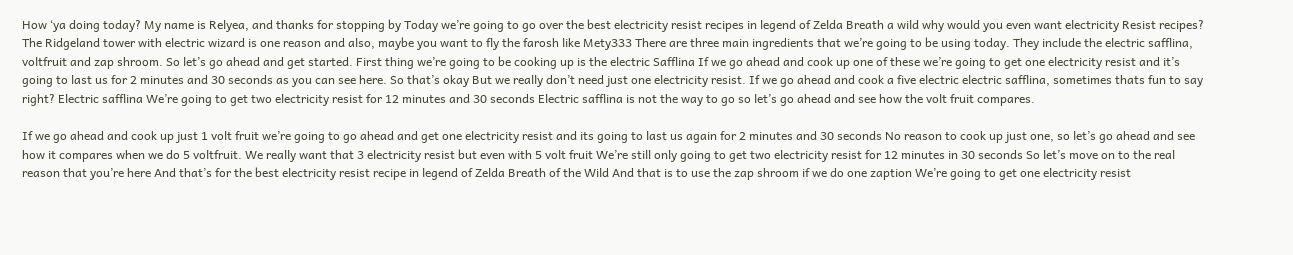How ‘ya doing today? My name is Relyea, and thanks for stopping by Today we’re going to go over the best electricity resist recipes in legend of Zelda Breath a wild why would you even want electricity Resist recipes? The Ridgeland tower with electric wizard is one reason and also, maybe you want to fly the farosh like Mety333 There are three main ingredients that we’re going to be using today. They include the electric safflina, voltfruit and zap shroom. So let’s go ahead and get started. First thing we’re going to be cooking up is the electric Safflina If we go ahead and cook up one of these we’re going to get one electricity resist and it’s going to last us for 2 minutes and 30 seconds as you can see here. So that’s okay But we really don’t need just one electricity resist. If we go ahead and cook a five electric electric safflina, sometimes thats fun to say right? Electric safflina We’re going to get two electricity resist for 12 minutes and 30 seconds Electric safflina is not the way to go so let’s go ahead and see how the volt fruit compares.

If we go ahead and cook up just 1 volt fruit we’re going to go ahead and get one electricity resist and its going to last us again for 2 minutes and 30 seconds No reason to cook up just one, so let’s go ahead and see how it compares when we do 5 voltfruit. We really want that 3 electricity resist but even with 5 volt fruit We’re still only going to get two electricity resist for 12 minutes in 30 seconds So let’s move on to the real reason that you’re here And that’s for the best electricity resist recipe in legend of Zelda Breath of the Wild And that is to use the zap shroom if we do one zaption We’re going to get one electricity resist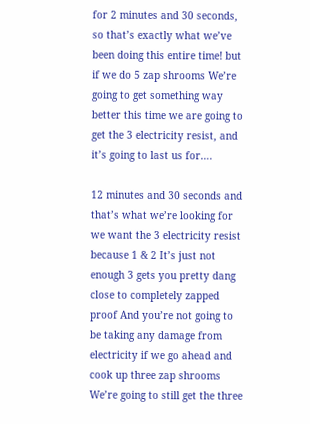for 2 minutes and 30 seconds, so that’s exactly what we’ve been doing this entire time! but if we do 5 zap shrooms We’re going to get something way better this time we are going to get the 3 electricity resist, and it’s going to last us for….

12 minutes and 30 seconds and that’s what we’re looking for we want the 3 electricity resist because 1 & 2 It’s just not enough 3 gets you pretty dang close to completely zapped proof And you’re not going to be taking any damage from electricity if we go ahead and cook up three zap shrooms We’re going to still get the three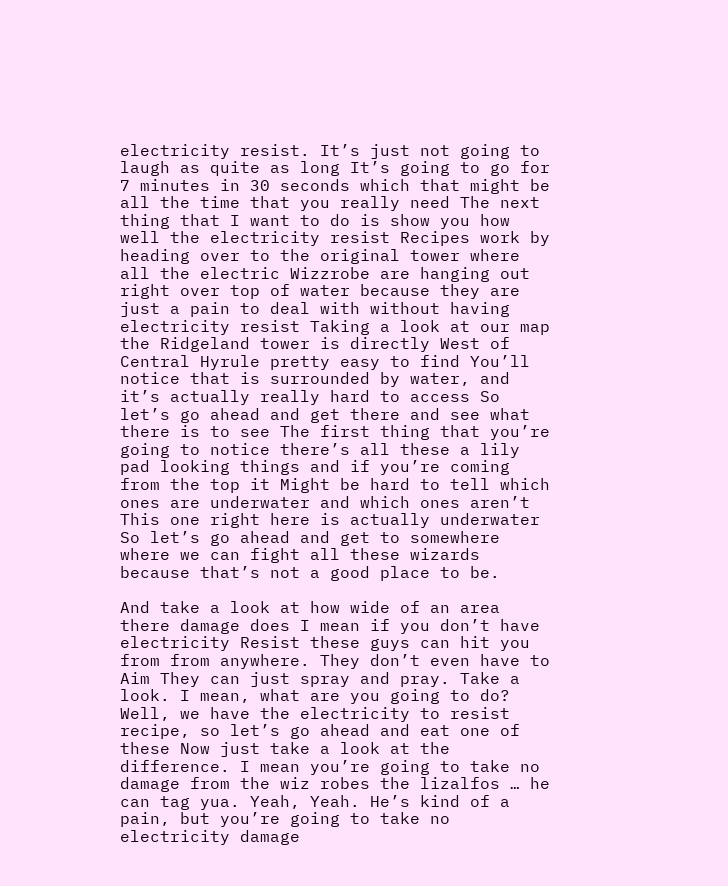electricity resist. It’s just not going to laugh as quite as long It’s going to go for 7 minutes in 30 seconds which that might be all the time that you really need The next thing that I want to do is show you how well the electricity resist Recipes work by heading over to the original tower where all the electric Wizzrobe are hanging out right over top of water because they are just a pain to deal with without having electricity resist Taking a look at our map the Ridgeland tower is directly West of Central Hyrule pretty easy to find You’ll notice that is surrounded by water, and it’s actually really hard to access So let’s go ahead and get there and see what there is to see The first thing that you’re going to notice there’s all these a lily pad looking things and if you’re coming from the top it Might be hard to tell which ones are underwater and which ones aren’t This one right here is actually underwater So let’s go ahead and get to somewhere where we can fight all these wizards because that’s not a good place to be.

And take a look at how wide of an area there damage does I mean if you don’t have electricity Resist these guys can hit you from from anywhere. They don’t even have to Aim They can just spray and pray. Take a look. I mean, what are you going to do? Well, we have the electricity to resist recipe, so let’s go ahead and eat one of these Now just take a look at the difference. I mean you’re going to take no damage from the wiz robes the lizalfos … he can tag yua. Yeah, Yeah. He’s kind of a pain, but you’re going to take no electricity damage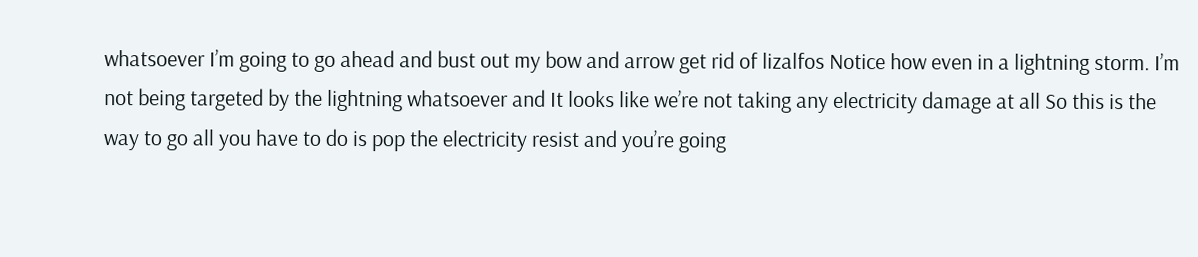whatsoever I’m going to go ahead and bust out my bow and arrow get rid of lizalfos Notice how even in a lightning storm. I’m not being targeted by the lightning whatsoever and It looks like we’re not taking any electricity damage at all So this is the way to go all you have to do is pop the electricity resist and you’re going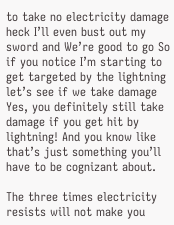to take no electricity damage heck I’ll even bust out my sword and We’re good to go So if you notice I’m starting to get targeted by the lightning let’s see if we take damage Yes, you definitely still take damage if you get hit by lightning! And you know like that’s just something you’ll have to be cognizant about.

The three times electricity resists will not make you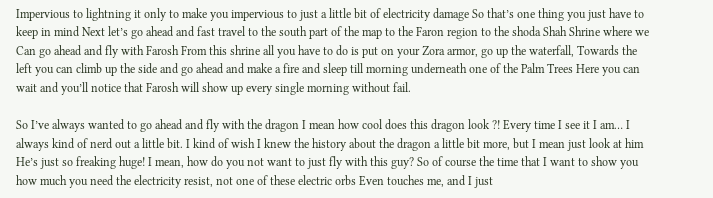Impervious to lightning it only to make you impervious to just a little bit of electricity damage So that’s one thing you just have to keep in mind Next let’s go ahead and fast travel to the south part of the map to the Faron region to the shoda Shah Shrine where we Can go ahead and fly with Farosh From this shrine all you have to do is put on your Zora armor, go up the waterfall, Towards the left you can climb up the side and go ahead and make a fire and sleep till morning underneath one of the Palm Trees Here you can wait and you’ll notice that Farosh will show up every single morning without fail.

So I’ve always wanted to go ahead and fly with the dragon I mean how cool does this dragon look ?! Every time I see it I am… I always kind of nerd out a little bit. I kind of wish I knew the history about the dragon a little bit more, but I mean just look at him He’s just so freaking huge! I mean, how do you not want to just fly with this guy? So of course the time that I want to show you how much you need the electricity resist, not one of these electric orbs Even touches me, and I just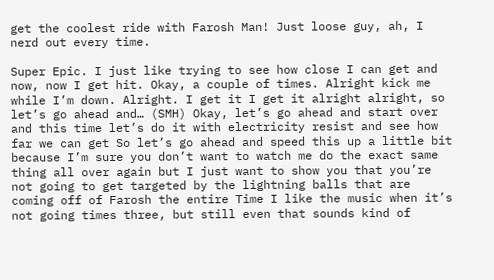get the coolest ride with Farosh Man! Just loose guy, ah, I nerd out every time.

Super Epic. I just like trying to see how close I can get and now, now I get hit. Okay, a couple of times. Alright kick me while I’m down. Alright. I get it I get it alright alright, so let’s go ahead and… (SMH) Okay, let’s go ahead and start over and this time let’s do it with electricity resist and see how far we can get So let’s go ahead and speed this up a little bit because I’m sure you don’t want to watch me do the exact same thing all over again but I just want to show you that you’re not going to get targeted by the lightning balls that are coming off of Farosh the entire Time I like the music when it’s not going times three, but still even that sounds kind of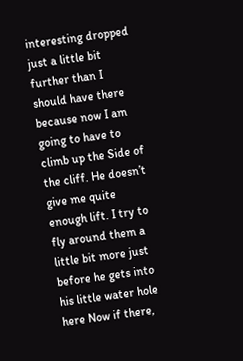interesting dropped just a little bit further than I should have there because now I am going to have to climb up the Side of the cliff. He doesn’t give me quite enough lift. I try to fly around them a little bit more just before he gets into his little water hole here Now if there,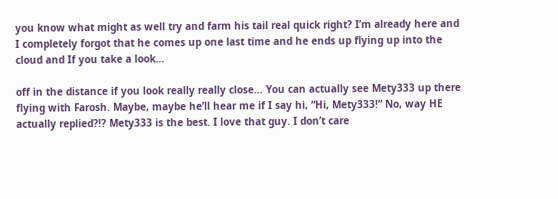you know what might as well try and farm his tail real quick right? I’m already here and I completely forgot that he comes up one last time and he ends up flying up into the cloud and If you take a look…

off in the distance if you look really really close… You can actually see Mety333 up there flying with Farosh. Maybe, maybe he’ll hear me if I say hi, “Hi, Mety333!” No, way HE actually replied?!? Mety333 is the best. I love that guy. I don’t care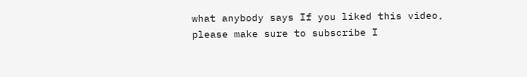what anybody says If you liked this video, please make sure to subscribe I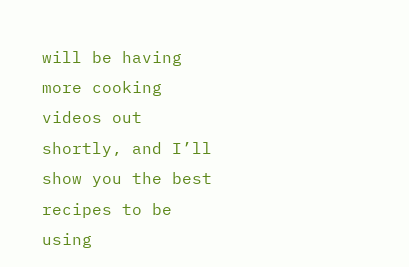will be having more cooking videos out shortly, and I’ll show you the best recipes to be using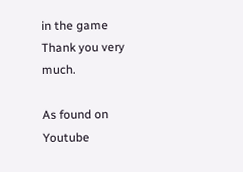in the game Thank you very much.

As found on Youtube